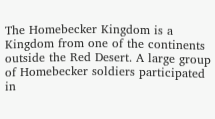The Homebecker Kingdom is a Kingdom from one of the continents outside the Red Desert. A large group of Homebecker soldiers participated in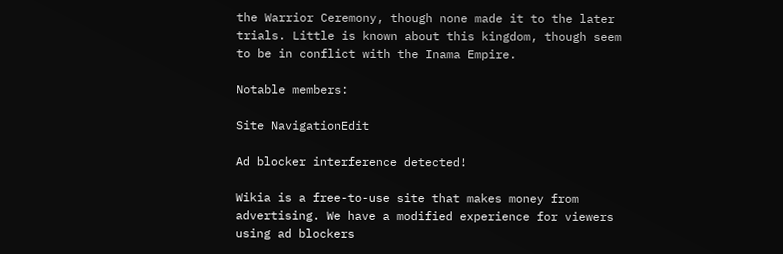the Warrior Ceremony, though none made it to the later trials. Little is known about this kingdom, though seem to be in conflict with the Inama Empire.

Notable members:

Site NavigationEdit

Ad blocker interference detected!

Wikia is a free-to-use site that makes money from advertising. We have a modified experience for viewers using ad blockers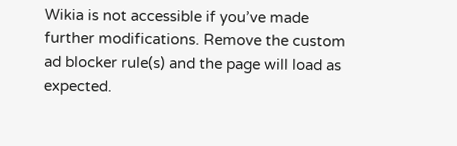Wikia is not accessible if you’ve made further modifications. Remove the custom ad blocker rule(s) and the page will load as expected.